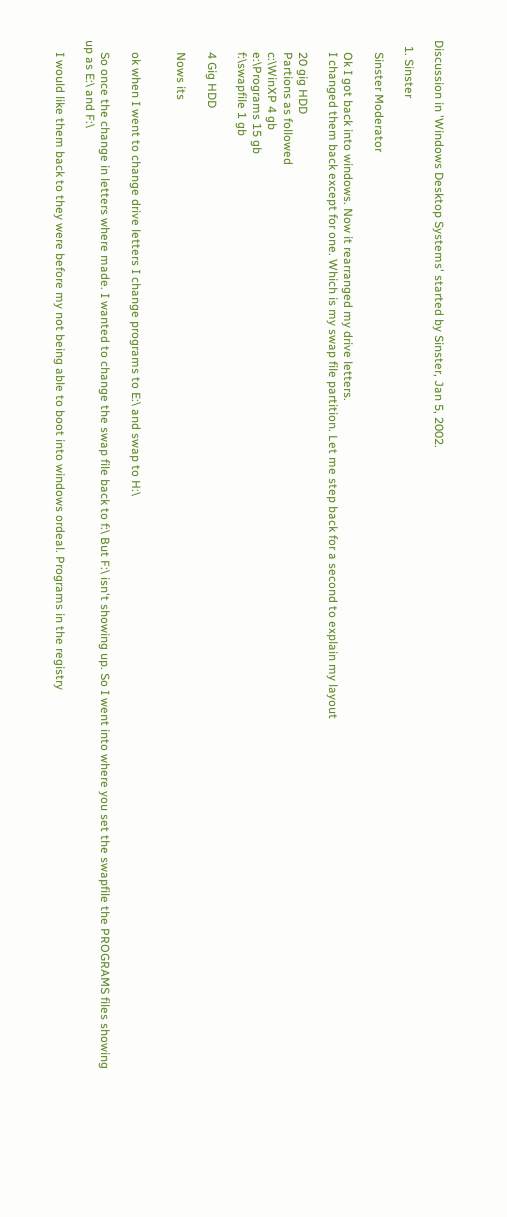Discussion in 'Windows Desktop Systems' started by Sinster, Jan 5, 2002.

  1. Sinster

    Sinster Moderator

    Ok I got back into windows. Now it rearranged my drive letters.
    I changed them back except for one. Which is my swap file partition. Let me step back for a second to explain my layout

    20 gig HDD
    Partions as followed
    c:\WinXP 4 gb
    e:\Programs 15 gb
    f:\swapfile 1 gb

    4 Gig HDD

    Nows its


    ok when I went to change drive letters I change programs to E:\ and swap to H:\

    So once the change in letters where made. I wanted to change the swap file back to f:\ But F:\ isn't showing up. So I went into where you set the swapfile the PROGRAMS files showing up as E:\ and F:\

    I would like them back to they were before my not being able to boot into windows ordeal. Programs in the registry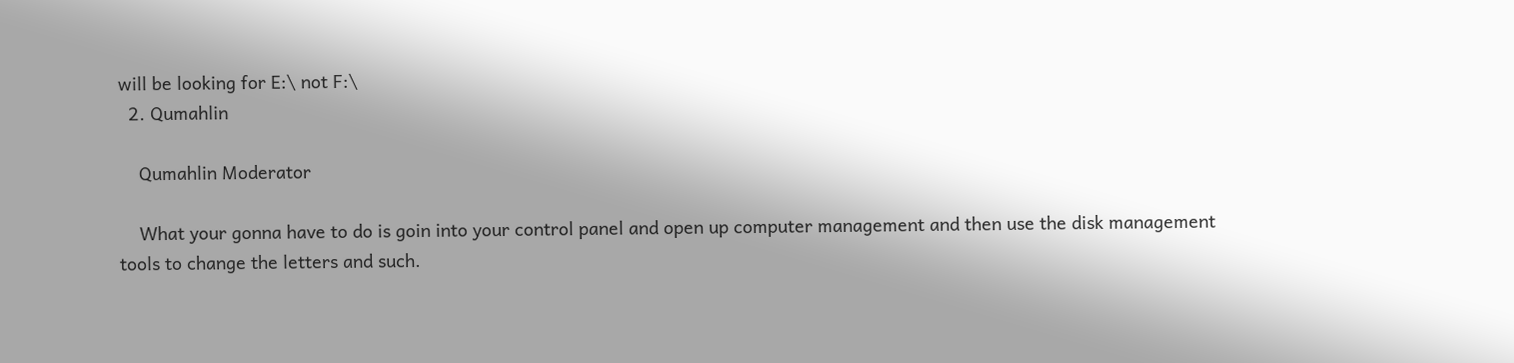will be looking for E:\ not F:\
  2. Qumahlin

    Qumahlin Moderator

    What your gonna have to do is goin into your control panel and open up computer management and then use the disk management tools to change the letters and such.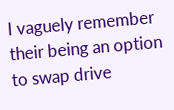I vaguely remember their being an option to swap drive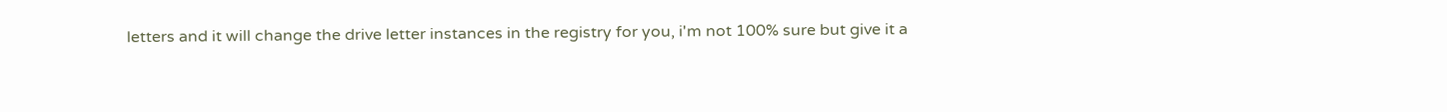letters and it will change the drive letter instances in the registry for you, i'm not 100% sure but give it a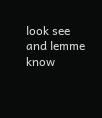look see and lemme know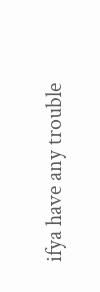ifya have any trouble